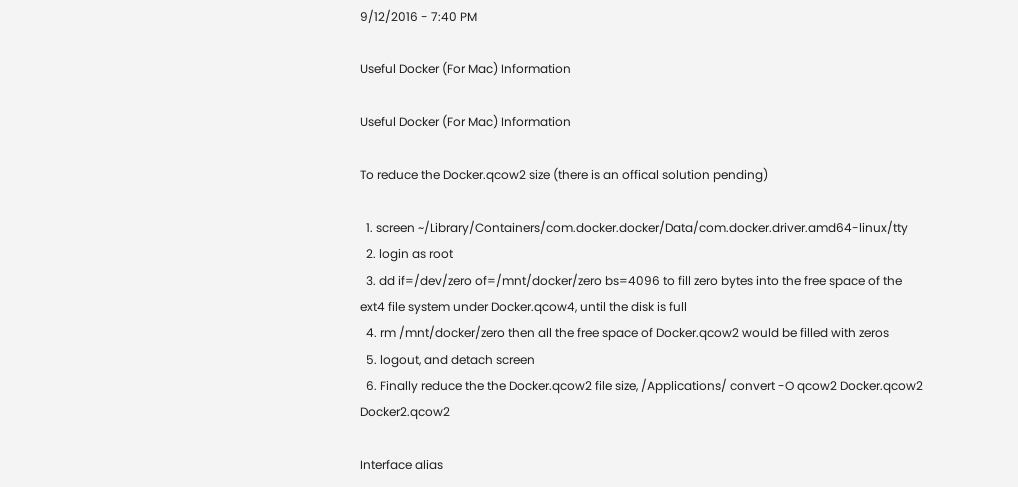9/12/2016 - 7:40 PM

Useful Docker (For Mac) Information

Useful Docker (For Mac) Information

To reduce the Docker.qcow2 size (there is an offical solution pending)

  1. screen ~/Library/Containers/com.docker.docker/Data/com.docker.driver.amd64-linux/tty
  2. login as root
  3. dd if=/dev/zero of=/mnt/docker/zero bs=4096 to fill zero bytes into the free space of the ext4 file system under Docker.qcow4, until the disk is full
  4. rm /mnt/docker/zero then all the free space of Docker.qcow2 would be filled with zeros
  5. logout, and detach screen
  6. Finally reduce the the Docker.qcow2 file size, /Applications/ convert -O qcow2 Docker.qcow2 Docker2.qcow2

Interface alias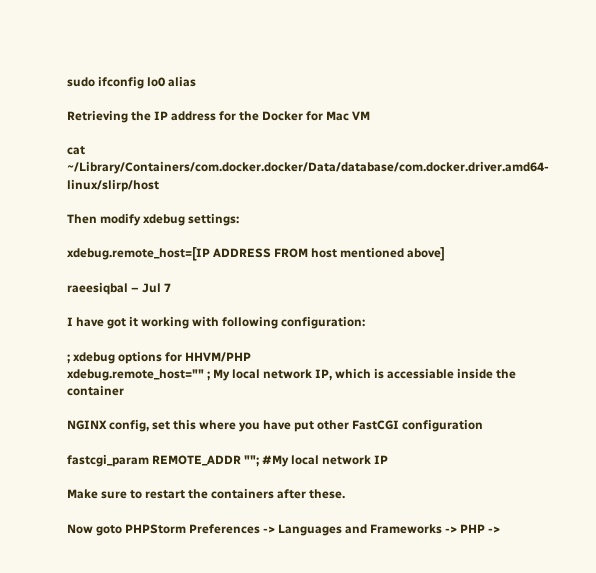sudo ifconfig lo0 alias

Retrieving the IP address for the Docker for Mac VM

cat ~/Library/Containers/com.docker.docker/Data/database/com.docker.driver.amd64-linux/slirp/host

Then modify xdebug settings:

xdebug.remote_host=[IP ADDRESS FROM host mentioned above]

raeesiqbal – Jul 7

I have got it working with following configuration:

; xdebug options for HHVM/PHP
xdebug.remote_host="" ; My local network IP, which is accessiable inside the container

NGINX config, set this where you have put other FastCGI configuration

fastcgi_param REMOTE_ADDR ""; #My local network IP

Make sure to restart the containers after these.

Now goto PHPStorm Preferences -> Languages and Frameworks -> PHP ->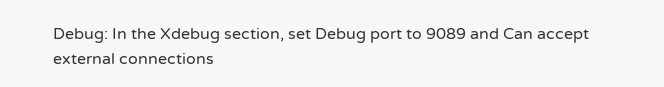Debug: In the Xdebug section, set Debug port to 9089 and Can accept external connections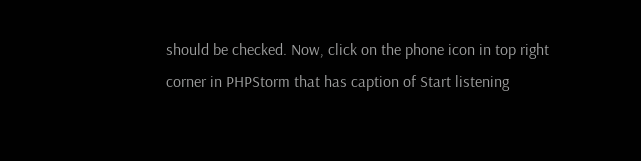should be checked. Now, click on the phone icon in top right corner in PHPStorm that has caption of Start listening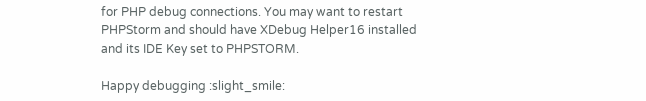for PHP debug connections. You may want to restart PHPStorm and should have XDebug Helper16 installed and its IDE Key set to PHPSTORM.

Happy debugging :slight_smile: